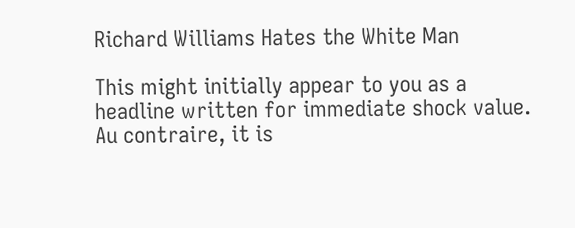Richard Williams Hates the White Man

This might initially appear to you as a headline written for immediate shock value. Au contraire, it is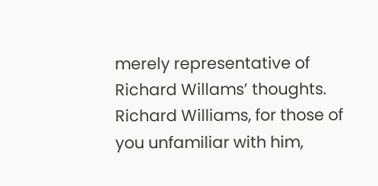merely representative of Richard Willams’ thoughts. Richard Williams, for those of you unfamiliar with him,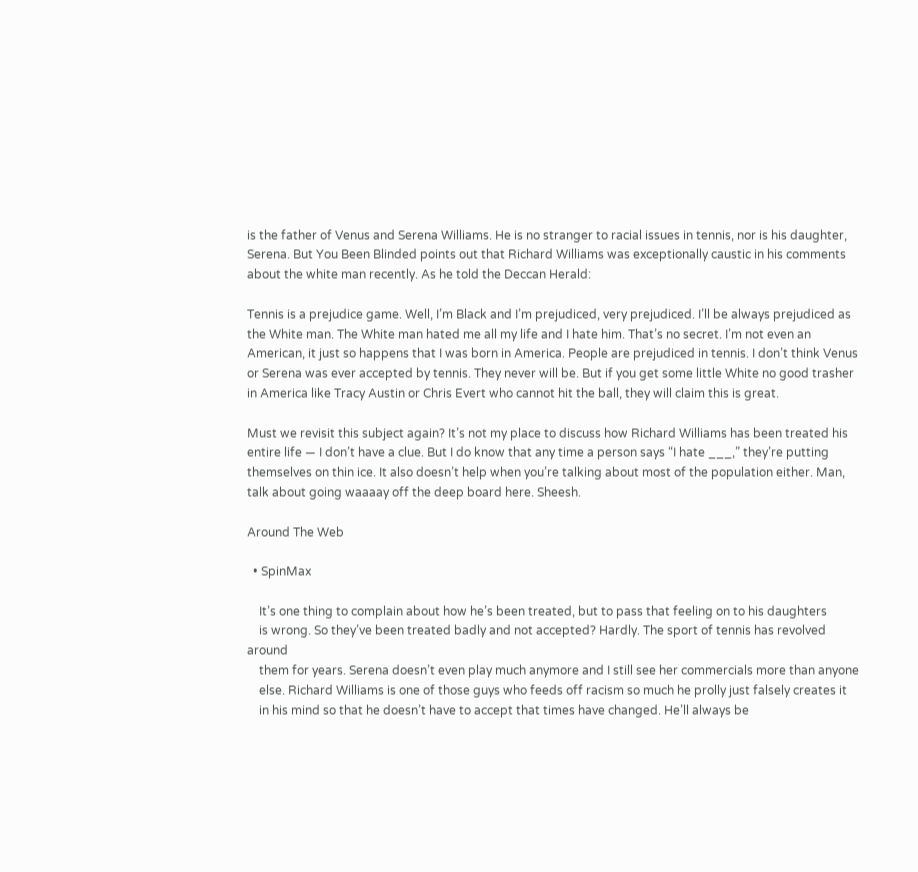is the father of Venus and Serena Williams. He is no stranger to racial issues in tennis, nor is his daughter, Serena. But You Been Blinded points out that Richard Williams was exceptionally caustic in his comments about the white man recently. As he told the Deccan Herald:

Tennis is a prejudice game. Well, I’m Black and I’m prejudiced, very prejudiced. I’ll be always prejudiced as the White man. The White man hated me all my life and I hate him. That’s no secret. I’m not even an American, it just so happens that I was born in America. People are prejudiced in tennis. I don’t think Venus or Serena was ever accepted by tennis. They never will be. But if you get some little White no good trasher in America like Tracy Austin or Chris Evert who cannot hit the ball, they will claim this is great.

Must we revisit this subject again? It’s not my place to discuss how Richard Williams has been treated his entire life — I don’t have a clue. But I do know that any time a person says “I hate ___,” they’re putting themselves on thin ice. It also doesn’t help when you’re talking about most of the population either. Man, talk about going waaaay off the deep board here. Sheesh.

Around The Web

  • SpinMax

    It’s one thing to complain about how he’s been treated, but to pass that feeling on to his daughters
    is wrong. So they’ve been treated badly and not accepted? Hardly. The sport of tennis has revolved around
    them for years. Serena doesn’t even play much anymore and I still see her commercials more than anyone
    else. Richard Williams is one of those guys who feeds off racism so much he prolly just falsely creates it
    in his mind so that he doesn’t have to accept that times have changed. He’ll always be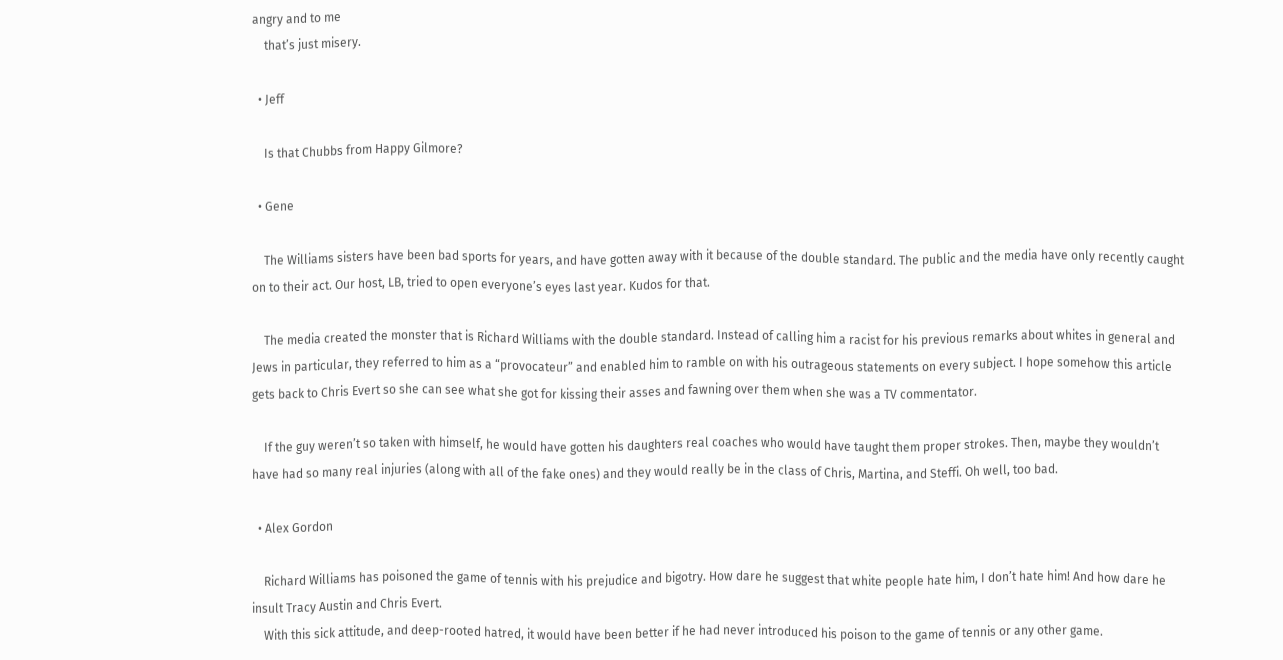angry and to me
    that’s just misery.

  • Jeff

    Is that Chubbs from Happy Gilmore?

  • Gene

    The Williams sisters have been bad sports for years, and have gotten away with it because of the double standard. The public and the media have only recently caught on to their act. Our host, LB, tried to open everyone’s eyes last year. Kudos for that.

    The media created the monster that is Richard Williams with the double standard. Instead of calling him a racist for his previous remarks about whites in general and Jews in particular, they referred to him as a “provocateur” and enabled him to ramble on with his outrageous statements on every subject. I hope somehow this article gets back to Chris Evert so she can see what she got for kissing their asses and fawning over them when she was a TV commentator.

    If the guy weren’t so taken with himself, he would have gotten his daughters real coaches who would have taught them proper strokes. Then, maybe they wouldn’t have had so many real injuries (along with all of the fake ones) and they would really be in the class of Chris, Martina, and Steffi. Oh well, too bad.

  • Alex Gordon

    Richard Williams has poisoned the game of tennis with his prejudice and bigotry. How dare he suggest that white people hate him, I don’t hate him! And how dare he insult Tracy Austin and Chris Evert.
    With this sick attitude, and deep-rooted hatred, it would have been better if he had never introduced his poison to the game of tennis or any other game.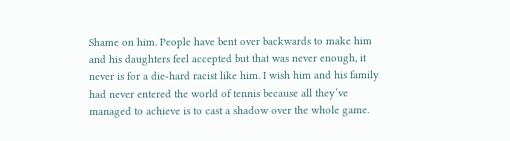Shame on him. People have bent over backwards to make him and his daughters feel accepted but that was never enough, it never is for a die-hard racist like him. I wish him and his family had never entered the world of tennis because all they’ve managed to achieve is to cast a shadow over the whole game.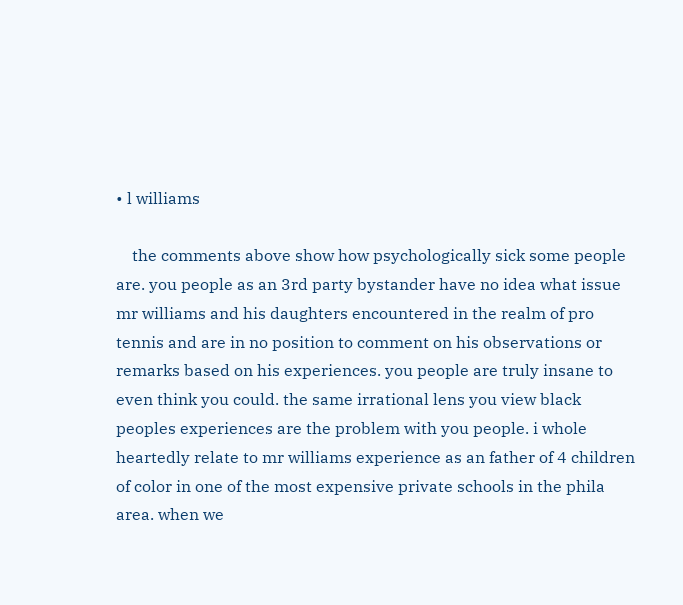• l williams

    the comments above show how psychologically sick some people are. you people as an 3rd party bystander have no idea what issue mr williams and his daughters encountered in the realm of pro tennis and are in no position to comment on his observations or remarks based on his experiences. you people are truly insane to even think you could. the same irrational lens you view black peoples experiences are the problem with you people. i whole heartedly relate to mr williams experience as an father of 4 children of color in one of the most expensive private schools in the phila area. when we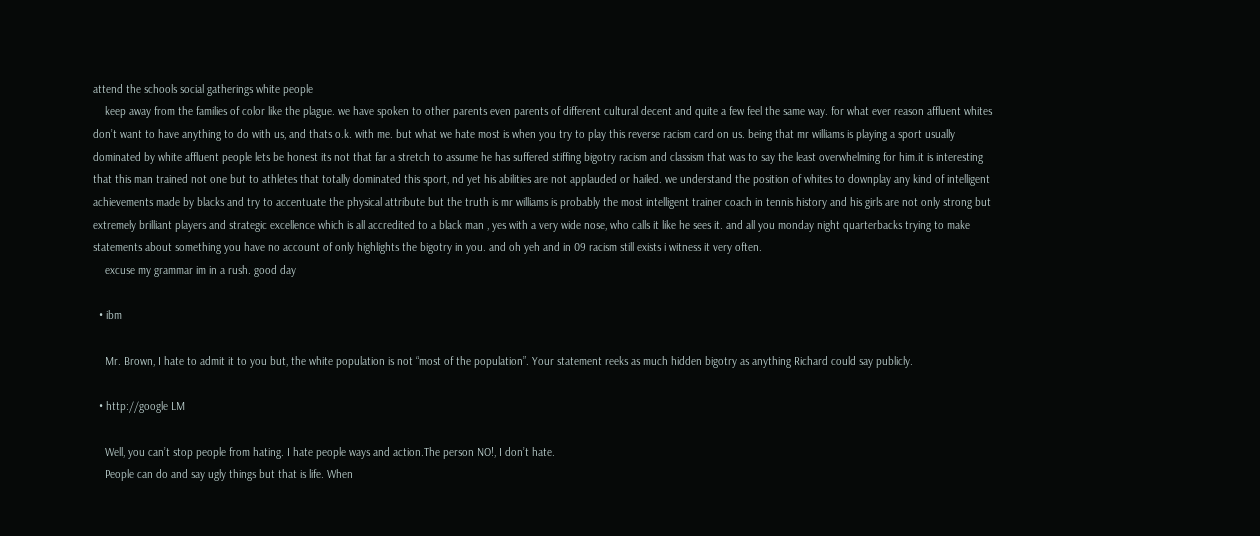attend the schools social gatherings white people
    keep away from the families of color like the plague. we have spoken to other parents even parents of different cultural decent and quite a few feel the same way. for what ever reason affluent whites don’t want to have anything to do with us, and thats o.k. with me. but what we hate most is when you try to play this reverse racism card on us. being that mr williams is playing a sport usually dominated by white affluent people lets be honest its not that far a stretch to assume he has suffered stiffing bigotry racism and classism that was to say the least overwhelming for him.it is interesting that this man trained not one but to athletes that totally dominated this sport, nd yet his abilities are not applauded or hailed. we understand the position of whites to downplay any kind of intelligent achievements made by blacks and try to accentuate the physical attribute but the truth is mr williams is probably the most intelligent trainer coach in tennis history and his girls are not only strong but extremely brilliant players and strategic excellence which is all accredited to a black man , yes with a very wide nose, who calls it like he sees it. and all you monday night quarterbacks trying to make statements about something you have no account of only highlights the bigotry in you. and oh yeh and in 09 racism still exists i witness it very often.
    excuse my grammar im in a rush. good day

  • ibm

    Mr. Brown, I hate to admit it to you but, the white population is not “most of the population”. Your statement reeks as much hidden bigotry as anything Richard could say publicly.

  • http://google LM

    Well, you can’t stop people from hating. I hate people ways and action.The person NO!, I don’t hate.
    People can do and say ugly things but that is life. When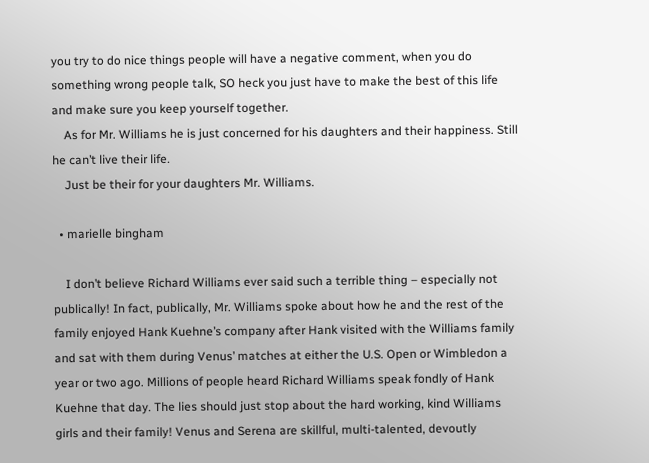you try to do nice things people will have a negative comment, when you do something wrong people talk, SO heck you just have to make the best of this life and make sure you keep yourself together.
    As for Mr. Williams he is just concerned for his daughters and their happiness. Still he can’t live their life.
    Just be their for your daughters Mr. Williams.

  • marielle bingham

    I don’t believe Richard Williams ever said such a terrible thing – especially not publically! In fact, publically, Mr. Williams spoke about how he and the rest of the family enjoyed Hank Kuehne’s company after Hank visited with the Williams family and sat with them during Venus’ matches at either the U.S. Open or Wimbledon a year or two ago. Millions of people heard Richard Williams speak fondly of Hank Kuehne that day. The lies should just stop about the hard working, kind Williams girls and their family! Venus and Serena are skillful, multi-talented, devoutly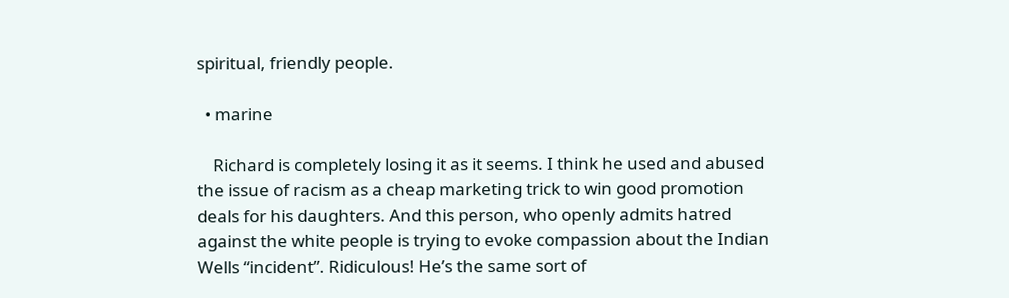spiritual, friendly people.

  • marine

    Richard is completely losing it as it seems. I think he used and abused the issue of racism as a cheap marketing trick to win good promotion deals for his daughters. And this person, who openly admits hatred against the white people is trying to evoke compassion about the Indian Wells “incident”. Ridiculous! He’s the same sort of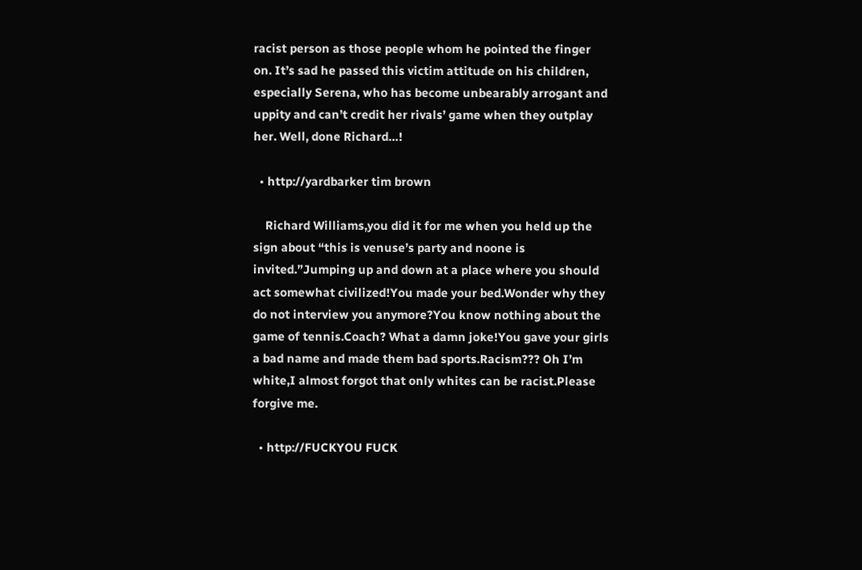racist person as those people whom he pointed the finger on. It’s sad he passed this victim attitude on his children, especially Serena, who has become unbearably arrogant and uppity and can’t credit her rivals’ game when they outplay her. Well, done Richard…!

  • http://yardbarker tim brown

    Richard Williams,you did it for me when you held up the sign about “this is venuse’s party and noone is invited.”Jumping up and down at a place where you should act somewhat civilized!You made your bed.Wonder why they do not interview you anymore?You know nothing about the game of tennis.Coach? What a damn joke!You gave your girls a bad name and made them bad sports.Racism??? Oh I’m white,I almost forgot that only whites can be racist.Please forgive me.

  • http://FUCKYOU FUCK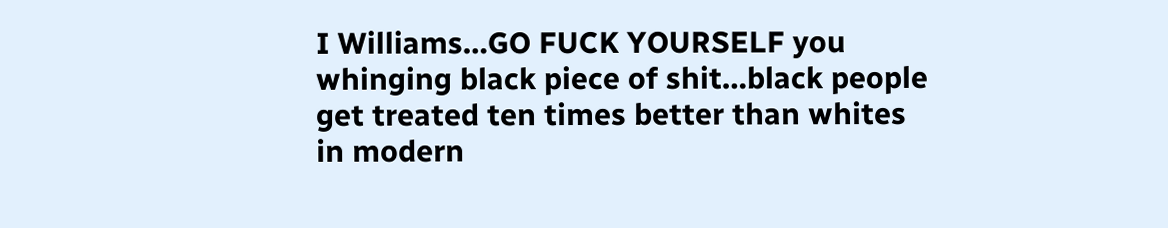I Williams…GO FUCK YOURSELF you whinging black piece of shit…black people get treated ten times better than whites in modern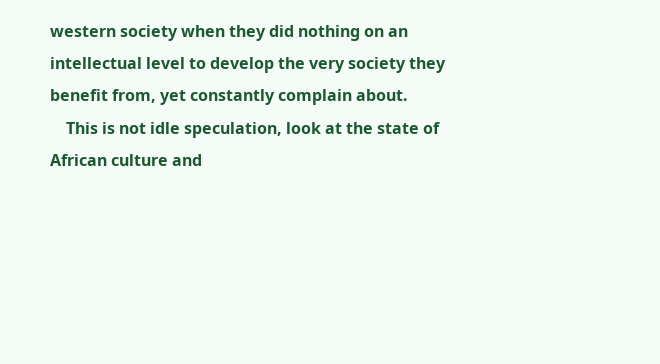western society when they did nothing on an intellectual level to develop the very society they benefit from, yet constantly complain about.
    This is not idle speculation, look at the state of African culture and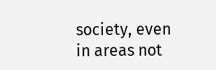society, even in areas not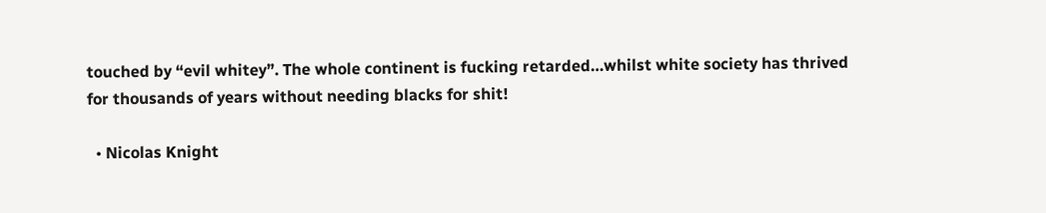touched by “evil whitey”. The whole continent is fucking retarded…whilst white society has thrived for thousands of years without needing blacks for shit!

  • Nicolas Knight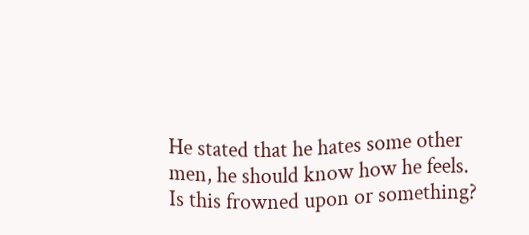He stated that he hates some other men, he should know how he feels. Is this frowned upon or something?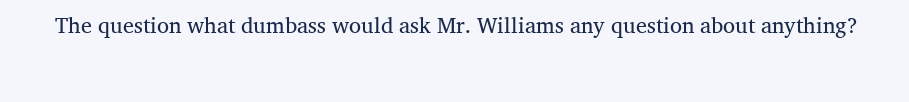The question what dumbass would ask Mr. Williams any question about anything?